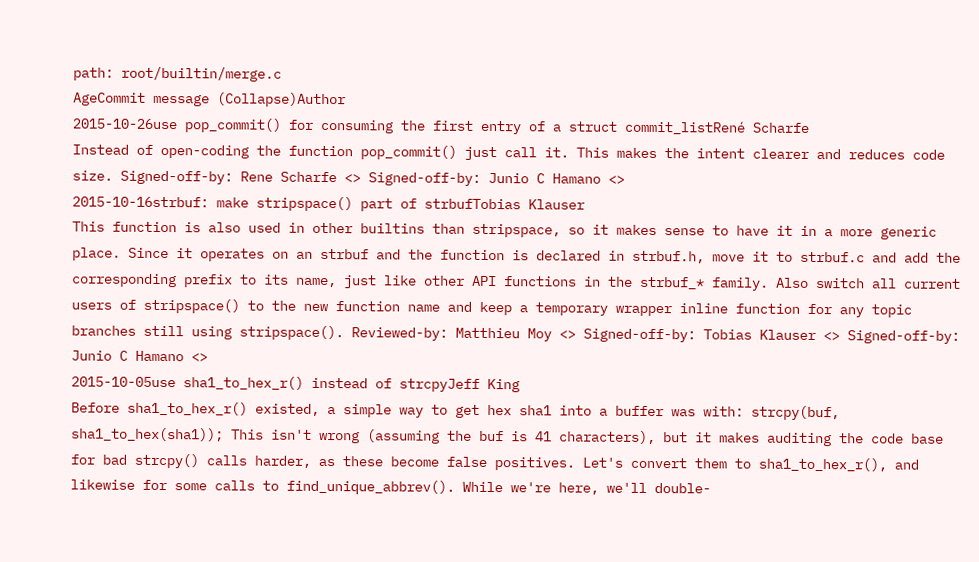path: root/builtin/merge.c
AgeCommit message (Collapse)Author
2015-10-26use pop_commit() for consuming the first entry of a struct commit_listRené Scharfe
Instead of open-coding the function pop_commit() just call it. This makes the intent clearer and reduces code size. Signed-off-by: Rene Scharfe <> Signed-off-by: Junio C Hamano <>
2015-10-16strbuf: make stripspace() part of strbufTobias Klauser
This function is also used in other builtins than stripspace, so it makes sense to have it in a more generic place. Since it operates on an strbuf and the function is declared in strbuf.h, move it to strbuf.c and add the corresponding prefix to its name, just like other API functions in the strbuf_* family. Also switch all current users of stripspace() to the new function name and keep a temporary wrapper inline function for any topic branches still using stripspace(). Reviewed-by: Matthieu Moy <> Signed-off-by: Tobias Klauser <> Signed-off-by: Junio C Hamano <>
2015-10-05use sha1_to_hex_r() instead of strcpyJeff King
Before sha1_to_hex_r() existed, a simple way to get hex sha1 into a buffer was with: strcpy(buf, sha1_to_hex(sha1)); This isn't wrong (assuming the buf is 41 characters), but it makes auditing the code base for bad strcpy() calls harder, as these become false positives. Let's convert them to sha1_to_hex_r(), and likewise for some calls to find_unique_abbrev(). While we're here, we'll double-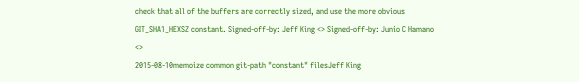check that all of the buffers are correctly sized, and use the more obvious GIT_SHA1_HEXSZ constant. Signed-off-by: Jeff King <> Signed-off-by: Junio C Hamano <>
2015-08-10memoize common git-path "constant" filesJeff King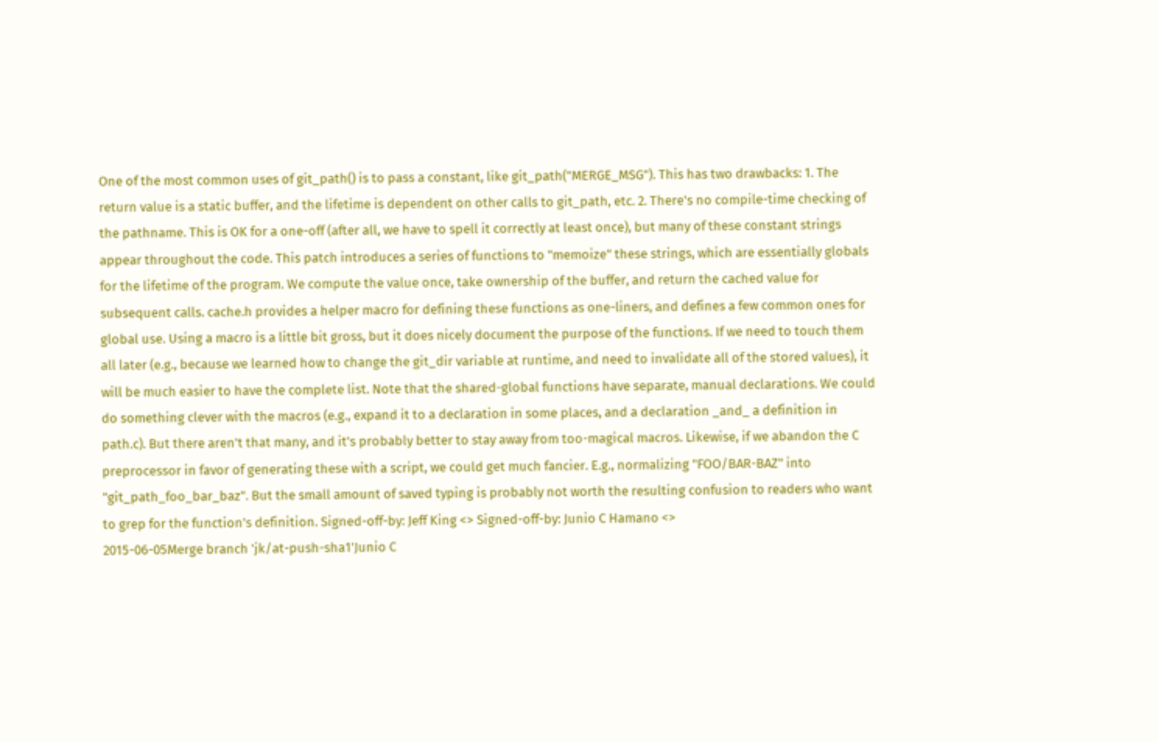One of the most common uses of git_path() is to pass a constant, like git_path("MERGE_MSG"). This has two drawbacks: 1. The return value is a static buffer, and the lifetime is dependent on other calls to git_path, etc. 2. There's no compile-time checking of the pathname. This is OK for a one-off (after all, we have to spell it correctly at least once), but many of these constant strings appear throughout the code. This patch introduces a series of functions to "memoize" these strings, which are essentially globals for the lifetime of the program. We compute the value once, take ownership of the buffer, and return the cached value for subsequent calls. cache.h provides a helper macro for defining these functions as one-liners, and defines a few common ones for global use. Using a macro is a little bit gross, but it does nicely document the purpose of the functions. If we need to touch them all later (e.g., because we learned how to change the git_dir variable at runtime, and need to invalidate all of the stored values), it will be much easier to have the complete list. Note that the shared-global functions have separate, manual declarations. We could do something clever with the macros (e.g., expand it to a declaration in some places, and a declaration _and_ a definition in path.c). But there aren't that many, and it's probably better to stay away from too-magical macros. Likewise, if we abandon the C preprocessor in favor of generating these with a script, we could get much fancier. E.g., normalizing "FOO/BAR-BAZ" into "git_path_foo_bar_baz". But the small amount of saved typing is probably not worth the resulting confusion to readers who want to grep for the function's definition. Signed-off-by: Jeff King <> Signed-off-by: Junio C Hamano <>
2015-06-05Merge branch 'jk/at-push-sha1'Junio C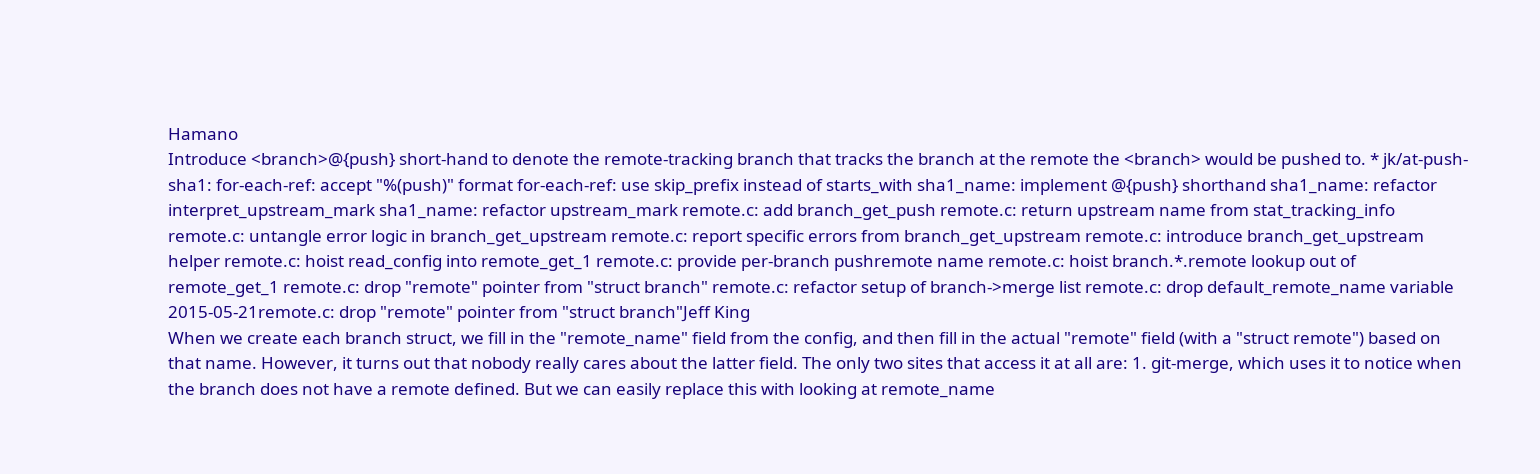Hamano
Introduce <branch>@{push} short-hand to denote the remote-tracking branch that tracks the branch at the remote the <branch> would be pushed to. * jk/at-push-sha1: for-each-ref: accept "%(push)" format for-each-ref: use skip_prefix instead of starts_with sha1_name: implement @{push} shorthand sha1_name: refactor interpret_upstream_mark sha1_name: refactor upstream_mark remote.c: add branch_get_push remote.c: return upstream name from stat_tracking_info remote.c: untangle error logic in branch_get_upstream remote.c: report specific errors from branch_get_upstream remote.c: introduce branch_get_upstream helper remote.c: hoist read_config into remote_get_1 remote.c: provide per-branch pushremote name remote.c: hoist branch.*.remote lookup out of remote_get_1 remote.c: drop "remote" pointer from "struct branch" remote.c: refactor setup of branch->merge list remote.c: drop default_remote_name variable
2015-05-21remote.c: drop "remote" pointer from "struct branch"Jeff King
When we create each branch struct, we fill in the "remote_name" field from the config, and then fill in the actual "remote" field (with a "struct remote") based on that name. However, it turns out that nobody really cares about the latter field. The only two sites that access it at all are: 1. git-merge, which uses it to notice when the branch does not have a remote defined. But we can easily replace this with looking at remote_name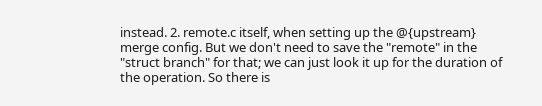instead. 2. remote.c itself, when setting up the @{upstream} merge config. But we don't need to save the "remote" in the "struct branch" for that; we can just look it up for the duration of the operation. So there is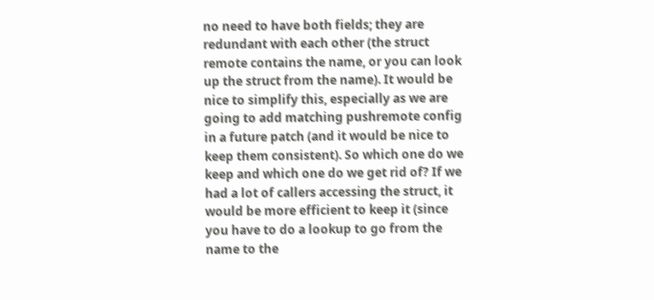no need to have both fields; they are redundant with each other (the struct remote contains the name, or you can look up the struct from the name). It would be nice to simplify this, especially as we are going to add matching pushremote config in a future patch (and it would be nice to keep them consistent). So which one do we keep and which one do we get rid of? If we had a lot of callers accessing the struct, it would be more efficient to keep it (since you have to do a lookup to go from the name to the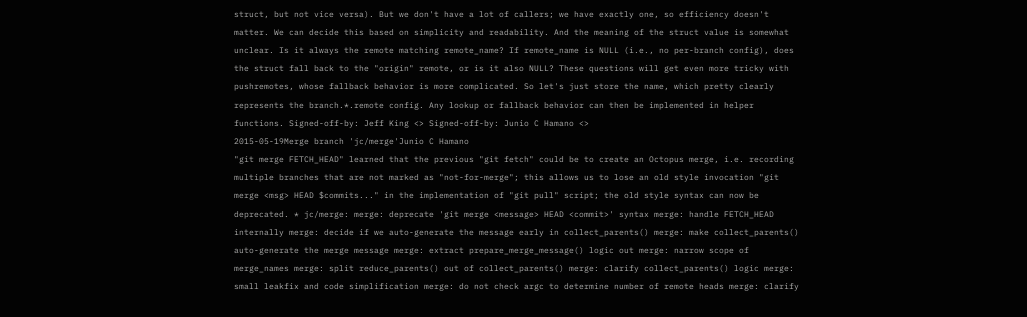struct, but not vice versa). But we don't have a lot of callers; we have exactly one, so efficiency doesn't matter. We can decide this based on simplicity and readability. And the meaning of the struct value is somewhat unclear. Is it always the remote matching remote_name? If remote_name is NULL (i.e., no per-branch config), does the struct fall back to the "origin" remote, or is it also NULL? These questions will get even more tricky with pushremotes, whose fallback behavior is more complicated. So let's just store the name, which pretty clearly represents the branch.*.remote config. Any lookup or fallback behavior can then be implemented in helper functions. Signed-off-by: Jeff King <> Signed-off-by: Junio C Hamano <>
2015-05-19Merge branch 'jc/merge'Junio C Hamano
"git merge FETCH_HEAD" learned that the previous "git fetch" could be to create an Octopus merge, i.e. recording multiple branches that are not marked as "not-for-merge"; this allows us to lose an old style invocation "git merge <msg> HEAD $commits..." in the implementation of "git pull" script; the old style syntax can now be deprecated. * jc/merge: merge: deprecate 'git merge <message> HEAD <commit>' syntax merge: handle FETCH_HEAD internally merge: decide if we auto-generate the message early in collect_parents() merge: make collect_parents() auto-generate the merge message merge: extract prepare_merge_message() logic out merge: narrow scope of merge_names merge: split reduce_parents() out of collect_parents() merge: clarify collect_parents() logic merge: small leakfix and code simplification merge: do not check argc to determine number of remote heads merge: clarify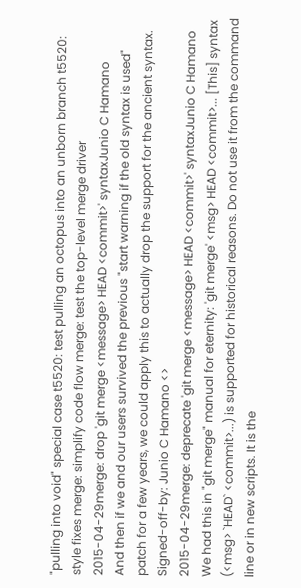"pulling into void" special case t5520: test pulling an octopus into an unborn branch t5520: style fixes merge: simplify code flow merge: test the top-level merge driver
2015-04-29merge: drop 'git merge <message> HEAD <commit>' syntaxJunio C Hamano
And then if we and our users survived the previous "start warning if the old syntax is used" patch for a few years, we could apply this to actually drop the support for the ancient syntax. Signed-off-by: Junio C Hamano <>
2015-04-29merge: deprecate 'git merge <message> HEAD <commit>' syntaxJunio C Hamano
We had this in "git merge" manual for eternity: 'git merge' <msg> HEAD <commit>... [This] syntax (<msg> `HEAD` <commit>...) is supported for historical reasons. Do not use it from the command line or in new scripts. It is the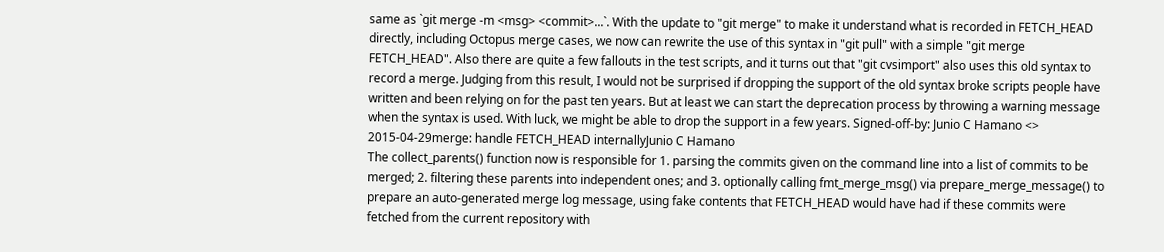same as `git merge -m <msg> <commit>...`. With the update to "git merge" to make it understand what is recorded in FETCH_HEAD directly, including Octopus merge cases, we now can rewrite the use of this syntax in "git pull" with a simple "git merge FETCH_HEAD". Also there are quite a few fallouts in the test scripts, and it turns out that "git cvsimport" also uses this old syntax to record a merge. Judging from this result, I would not be surprised if dropping the support of the old syntax broke scripts people have written and been relying on for the past ten years. But at least we can start the deprecation process by throwing a warning message when the syntax is used. With luck, we might be able to drop the support in a few years. Signed-off-by: Junio C Hamano <>
2015-04-29merge: handle FETCH_HEAD internallyJunio C Hamano
The collect_parents() function now is responsible for 1. parsing the commits given on the command line into a list of commits to be merged; 2. filtering these parents into independent ones; and 3. optionally calling fmt_merge_msg() via prepare_merge_message() to prepare an auto-generated merge log message, using fake contents that FETCH_HEAD would have had if these commits were fetched from the current repository with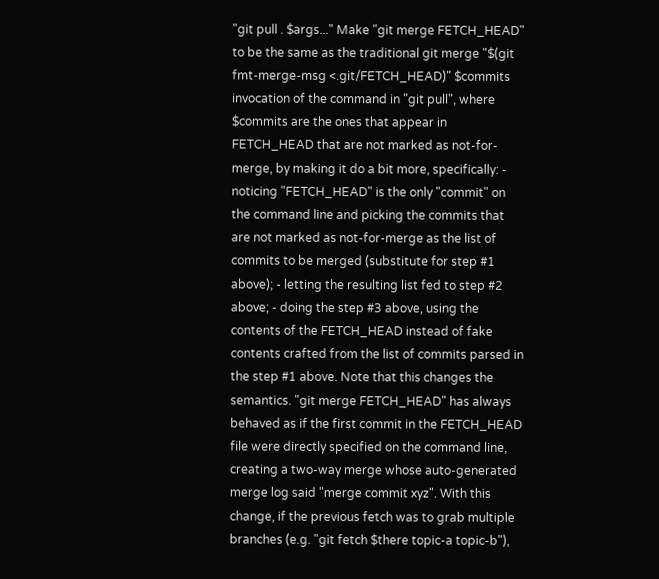"git pull . $args..." Make "git merge FETCH_HEAD" to be the same as the traditional git merge "$(git fmt-merge-msg <.git/FETCH_HEAD)" $commits invocation of the command in "git pull", where $commits are the ones that appear in FETCH_HEAD that are not marked as not-for-merge, by making it do a bit more, specifically: - noticing "FETCH_HEAD" is the only "commit" on the command line and picking the commits that are not marked as not-for-merge as the list of commits to be merged (substitute for step #1 above); - letting the resulting list fed to step #2 above; - doing the step #3 above, using the contents of the FETCH_HEAD instead of fake contents crafted from the list of commits parsed in the step #1 above. Note that this changes the semantics. "git merge FETCH_HEAD" has always behaved as if the first commit in the FETCH_HEAD file were directly specified on the command line, creating a two-way merge whose auto-generated merge log said "merge commit xyz". With this change, if the previous fetch was to grab multiple branches (e.g. "git fetch $there topic-a topic-b"),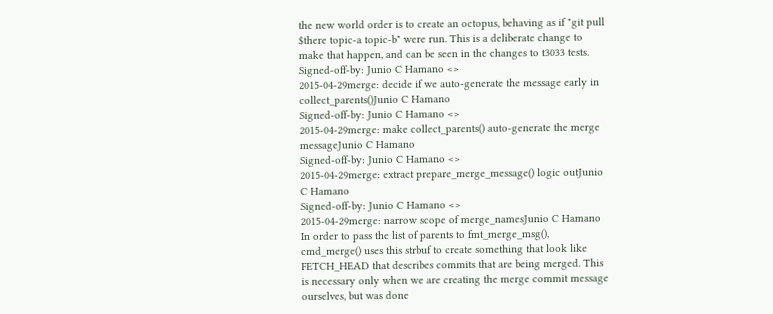the new world order is to create an octopus, behaving as if "git pull $there topic-a topic-b" were run. This is a deliberate change to make that happen, and can be seen in the changes to t3033 tests. Signed-off-by: Junio C Hamano <>
2015-04-29merge: decide if we auto-generate the message early in collect_parents()Junio C Hamano
Signed-off-by: Junio C Hamano <>
2015-04-29merge: make collect_parents() auto-generate the merge messageJunio C Hamano
Signed-off-by: Junio C Hamano <>
2015-04-29merge: extract prepare_merge_message() logic outJunio C Hamano
Signed-off-by: Junio C Hamano <>
2015-04-29merge: narrow scope of merge_namesJunio C Hamano
In order to pass the list of parents to fmt_merge_msg(), cmd_merge() uses this strbuf to create something that look like FETCH_HEAD that describes commits that are being merged. This is necessary only when we are creating the merge commit message ourselves, but was done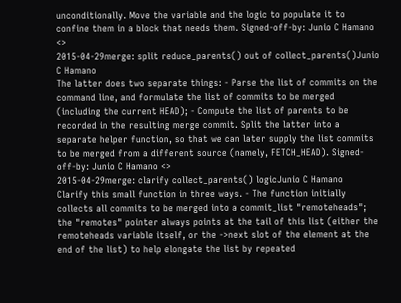unconditionally. Move the variable and the logic to populate it to confine them in a block that needs them. Signed-off-by: Junio C Hamano <>
2015-04-29merge: split reduce_parents() out of collect_parents()Junio C Hamano
The latter does two separate things: - Parse the list of commits on the command line, and formulate the list of commits to be merged (including the current HEAD); - Compute the list of parents to be recorded in the resulting merge commit. Split the latter into a separate helper function, so that we can later supply the list commits to be merged from a different source (namely, FETCH_HEAD). Signed-off-by: Junio C Hamano <>
2015-04-29merge: clarify collect_parents() logicJunio C Hamano
Clarify this small function in three ways. - The function initially collects all commits to be merged into a commit_list "remoteheads"; the "remotes" pointer always points at the tail of this list (either the remoteheads variable itself, or the ->next slot of the element at the end of the list) to help elongate the list by repeated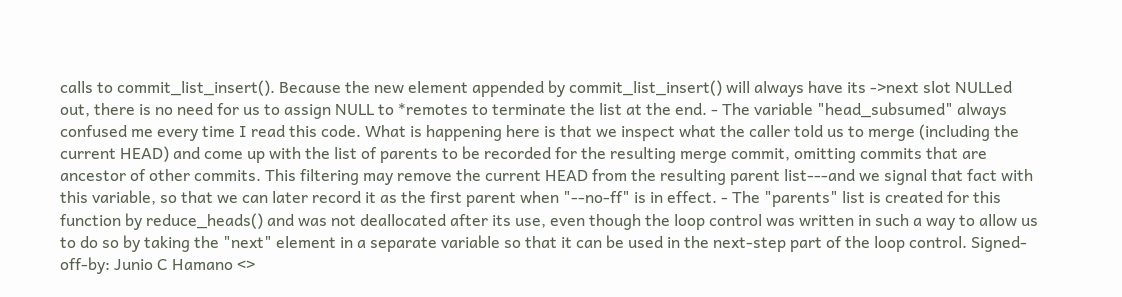calls to commit_list_insert(). Because the new element appended by commit_list_insert() will always have its ->next slot NULLed out, there is no need for us to assign NULL to *remotes to terminate the list at the end. - The variable "head_subsumed" always confused me every time I read this code. What is happening here is that we inspect what the caller told us to merge (including the current HEAD) and come up with the list of parents to be recorded for the resulting merge commit, omitting commits that are ancestor of other commits. This filtering may remove the current HEAD from the resulting parent list---and we signal that fact with this variable, so that we can later record it as the first parent when "--no-ff" is in effect. - The "parents" list is created for this function by reduce_heads() and was not deallocated after its use, even though the loop control was written in such a way to allow us to do so by taking the "next" element in a separate variable so that it can be used in the next-step part of the loop control. Signed-off-by: Junio C Hamano <>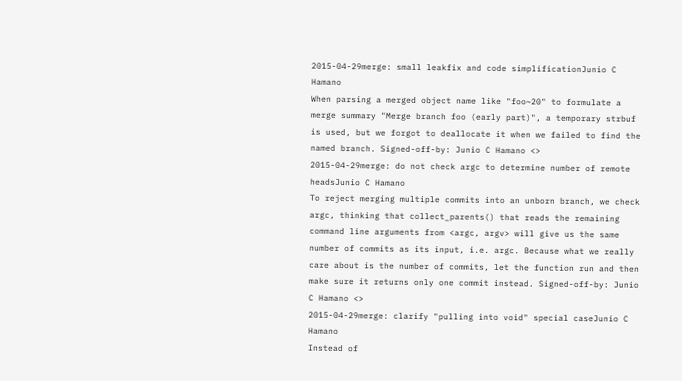2015-04-29merge: small leakfix and code simplificationJunio C Hamano
When parsing a merged object name like "foo~20" to formulate a merge summary "Merge branch foo (early part)", a temporary strbuf is used, but we forgot to deallocate it when we failed to find the named branch. Signed-off-by: Junio C Hamano <>
2015-04-29merge: do not check argc to determine number of remote headsJunio C Hamano
To reject merging multiple commits into an unborn branch, we check argc, thinking that collect_parents() that reads the remaining command line arguments from <argc, argv> will give us the same number of commits as its input, i.e. argc. Because what we really care about is the number of commits, let the function run and then make sure it returns only one commit instead. Signed-off-by: Junio C Hamano <>
2015-04-29merge: clarify "pulling into void" special caseJunio C Hamano
Instead of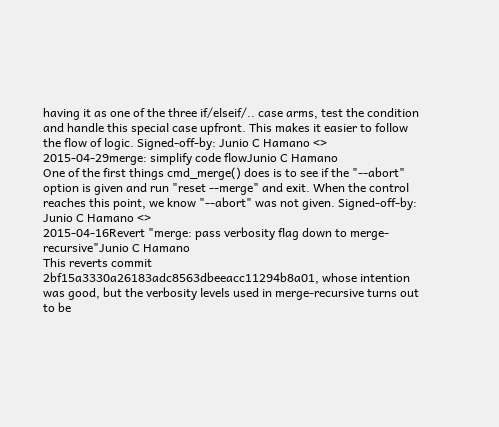having it as one of the three if/elseif/.. case arms, test the condition and handle this special case upfront. This makes it easier to follow the flow of logic. Signed-off-by: Junio C Hamano <>
2015-04-29merge: simplify code flowJunio C Hamano
One of the first things cmd_merge() does is to see if the "--abort" option is given and run "reset --merge" and exit. When the control reaches this point, we know "--abort" was not given. Signed-off-by: Junio C Hamano <>
2015-04-16Revert "merge: pass verbosity flag down to merge-recursive"Junio C Hamano
This reverts commit 2bf15a3330a26183adc8563dbeeacc11294b8a01, whose intention was good, but the verbosity levels used in merge-recursive turns out to be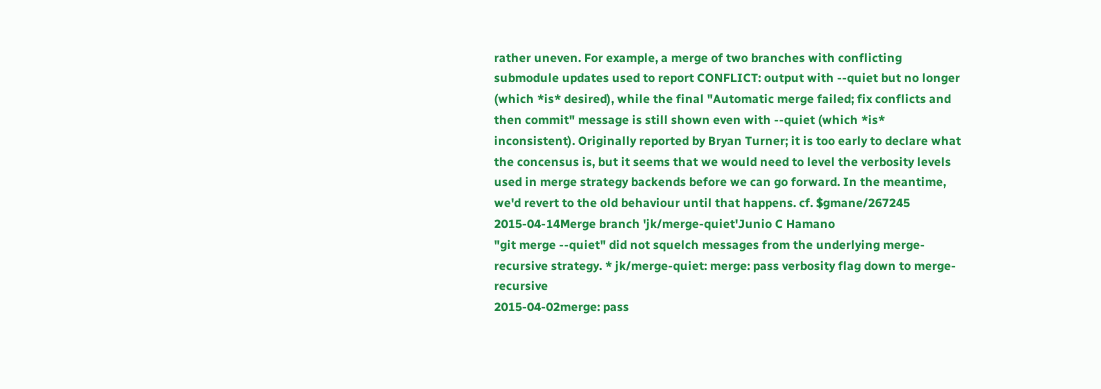rather uneven. For example, a merge of two branches with conflicting submodule updates used to report CONFLICT: output with --quiet but no longer (which *is* desired), while the final "Automatic merge failed; fix conflicts and then commit" message is still shown even with --quiet (which *is* inconsistent). Originally reported by Bryan Turner; it is too early to declare what the concensus is, but it seems that we would need to level the verbosity levels used in merge strategy backends before we can go forward. In the meantime, we'd revert to the old behaviour until that happens. cf. $gmane/267245
2015-04-14Merge branch 'jk/merge-quiet'Junio C Hamano
"git merge --quiet" did not squelch messages from the underlying merge-recursive strategy. * jk/merge-quiet: merge: pass verbosity flag down to merge-recursive
2015-04-02merge: pass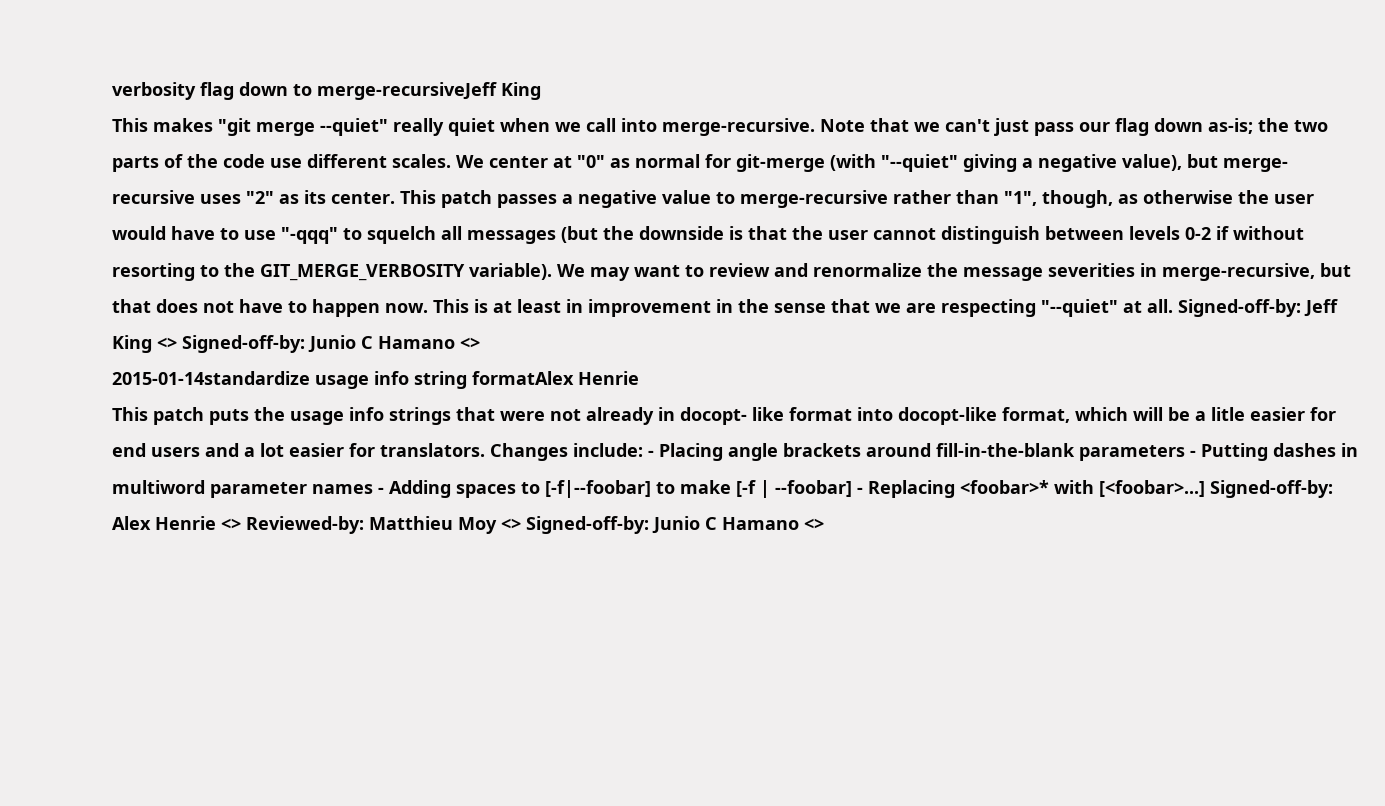verbosity flag down to merge-recursiveJeff King
This makes "git merge --quiet" really quiet when we call into merge-recursive. Note that we can't just pass our flag down as-is; the two parts of the code use different scales. We center at "0" as normal for git-merge (with "--quiet" giving a negative value), but merge-recursive uses "2" as its center. This patch passes a negative value to merge-recursive rather than "1", though, as otherwise the user would have to use "-qqq" to squelch all messages (but the downside is that the user cannot distinguish between levels 0-2 if without resorting to the GIT_MERGE_VERBOSITY variable). We may want to review and renormalize the message severities in merge-recursive, but that does not have to happen now. This is at least in improvement in the sense that we are respecting "--quiet" at all. Signed-off-by: Jeff King <> Signed-off-by: Junio C Hamano <>
2015-01-14standardize usage info string formatAlex Henrie
This patch puts the usage info strings that were not already in docopt- like format into docopt-like format, which will be a litle easier for end users and a lot easier for translators. Changes include: - Placing angle brackets around fill-in-the-blank parameters - Putting dashes in multiword parameter names - Adding spaces to [-f|--foobar] to make [-f | --foobar] - Replacing <foobar>* with [<foobar>...] Signed-off-by: Alex Henrie <> Reviewed-by: Matthieu Moy <> Signed-off-by: Junio C Hamano <>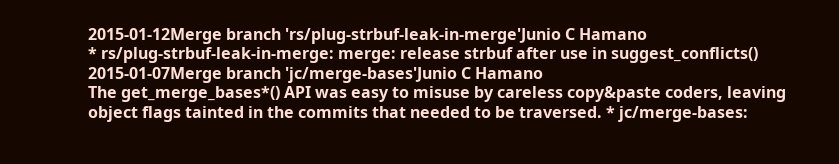2015-01-12Merge branch 'rs/plug-strbuf-leak-in-merge'Junio C Hamano
* rs/plug-strbuf-leak-in-merge: merge: release strbuf after use in suggest_conflicts()
2015-01-07Merge branch 'jc/merge-bases'Junio C Hamano
The get_merge_bases*() API was easy to misuse by careless copy&paste coders, leaving object flags tainted in the commits that needed to be traversed. * jc/merge-bases: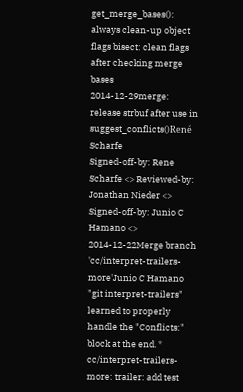get_merge_bases(): always clean-up object flags bisect: clean flags after checking merge bases
2014-12-29merge: release strbuf after use in suggest_conflicts()René Scharfe
Signed-off-by: Rene Scharfe <> Reviewed-by: Jonathan Nieder <> Signed-off-by: Junio C Hamano <>
2014-12-22Merge branch 'cc/interpret-trailers-more'Junio C Hamano
"git interpret-trailers" learned to properly handle the "Conflicts:" block at the end. * cc/interpret-trailers-more: trailer: add test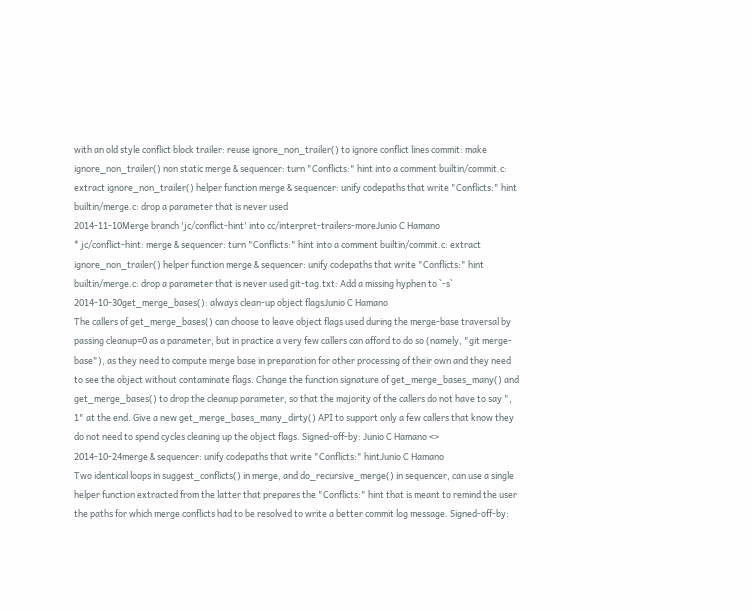with an old style conflict block trailer: reuse ignore_non_trailer() to ignore conflict lines commit: make ignore_non_trailer() non static merge & sequencer: turn "Conflicts:" hint into a comment builtin/commit.c: extract ignore_non_trailer() helper function merge & sequencer: unify codepaths that write "Conflicts:" hint builtin/merge.c: drop a parameter that is never used
2014-11-10Merge branch 'jc/conflict-hint' into cc/interpret-trailers-moreJunio C Hamano
* jc/conflict-hint: merge & sequencer: turn "Conflicts:" hint into a comment builtin/commit.c: extract ignore_non_trailer() helper function merge & sequencer: unify codepaths that write "Conflicts:" hint builtin/merge.c: drop a parameter that is never used git-tag.txt: Add a missing hyphen to `-s`
2014-10-30get_merge_bases(): always clean-up object flagsJunio C Hamano
The callers of get_merge_bases() can choose to leave object flags used during the merge-base traversal by passing cleanup=0 as a parameter, but in practice a very few callers can afford to do so (namely, "git merge-base"), as they need to compute merge base in preparation for other processing of their own and they need to see the object without contaminate flags. Change the function signature of get_merge_bases_many() and get_merge_bases() to drop the cleanup parameter, so that the majority of the callers do not have to say ", 1" at the end. Give a new get_merge_bases_many_dirty() API to support only a few callers that know they do not need to spend cycles cleaning up the object flags. Signed-off-by: Junio C Hamano <>
2014-10-24merge & sequencer: unify codepaths that write "Conflicts:" hintJunio C Hamano
Two identical loops in suggest_conflicts() in merge, and do_recursive_merge() in sequencer, can use a single helper function extracted from the latter that prepares the "Conflicts:" hint that is meant to remind the user the paths for which merge conflicts had to be resolved to write a better commit log message. Signed-off-by: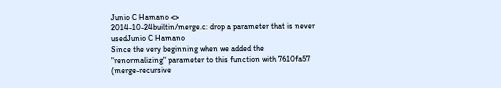Junio C Hamano <>
2014-10-24builtin/merge.c: drop a parameter that is never usedJunio C Hamano
Since the very beginning when we added the "renormalizing" parameter to this function with 7610fa57 (merge-recursive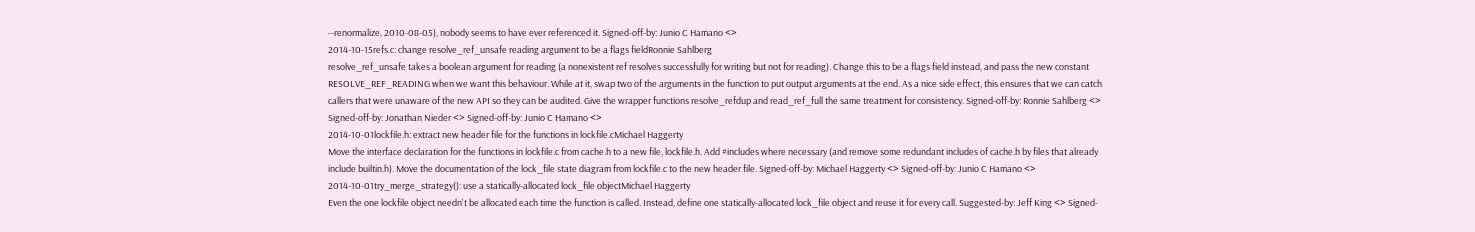--renormalize, 2010-08-05), nobody seems to have ever referenced it. Signed-off-by: Junio C Hamano <>
2014-10-15refs.c: change resolve_ref_unsafe reading argument to be a flags fieldRonnie Sahlberg
resolve_ref_unsafe takes a boolean argument for reading (a nonexistent ref resolves successfully for writing but not for reading). Change this to be a flags field instead, and pass the new constant RESOLVE_REF_READING when we want this behaviour. While at it, swap two of the arguments in the function to put output arguments at the end. As a nice side effect, this ensures that we can catch callers that were unaware of the new API so they can be audited. Give the wrapper functions resolve_refdup and read_ref_full the same treatment for consistency. Signed-off-by: Ronnie Sahlberg <> Signed-off-by: Jonathan Nieder <> Signed-off-by: Junio C Hamano <>
2014-10-01lockfile.h: extract new header file for the functions in lockfile.cMichael Haggerty
Move the interface declaration for the functions in lockfile.c from cache.h to a new file, lockfile.h. Add #includes where necessary (and remove some redundant includes of cache.h by files that already include builtin.h). Move the documentation of the lock_file state diagram from lockfile.c to the new header file. Signed-off-by: Michael Haggerty <> Signed-off-by: Junio C Hamano <>
2014-10-01try_merge_strategy(): use a statically-allocated lock_file objectMichael Haggerty
Even the one lockfile object needn't be allocated each time the function is called. Instead, define one statically-allocated lock_file object and reuse it for every call. Suggested-by: Jeff King <> Signed-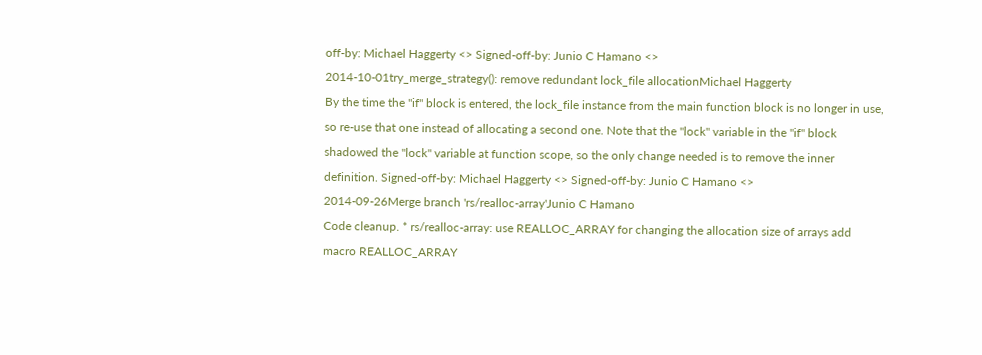off-by: Michael Haggerty <> Signed-off-by: Junio C Hamano <>
2014-10-01try_merge_strategy(): remove redundant lock_file allocationMichael Haggerty
By the time the "if" block is entered, the lock_file instance from the main function block is no longer in use, so re-use that one instead of allocating a second one. Note that the "lock" variable in the "if" block shadowed the "lock" variable at function scope, so the only change needed is to remove the inner definition. Signed-off-by: Michael Haggerty <> Signed-off-by: Junio C Hamano <>
2014-09-26Merge branch 'rs/realloc-array'Junio C Hamano
Code cleanup. * rs/realloc-array: use REALLOC_ARRAY for changing the allocation size of arrays add macro REALLOC_ARRAY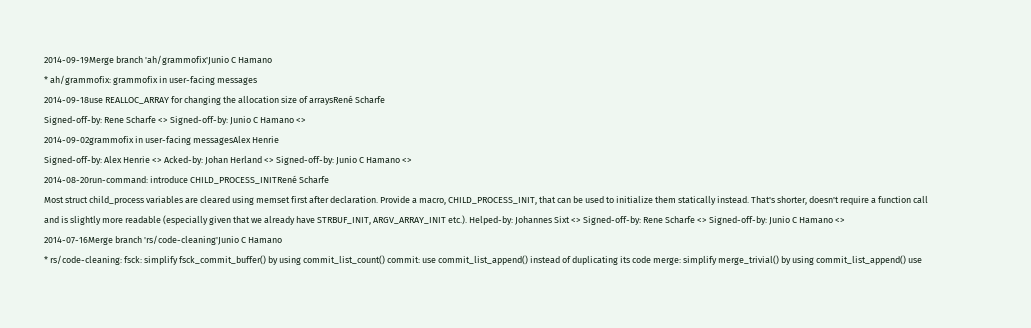2014-09-19Merge branch 'ah/grammofix'Junio C Hamano
* ah/grammofix: grammofix in user-facing messages
2014-09-18use REALLOC_ARRAY for changing the allocation size of arraysRené Scharfe
Signed-off-by: Rene Scharfe <> Signed-off-by: Junio C Hamano <>
2014-09-02grammofix in user-facing messagesAlex Henrie
Signed-off-by: Alex Henrie <> Acked-by: Johan Herland <> Signed-off-by: Junio C Hamano <>
2014-08-20run-command: introduce CHILD_PROCESS_INITRené Scharfe
Most struct child_process variables are cleared using memset first after declaration. Provide a macro, CHILD_PROCESS_INIT, that can be used to initialize them statically instead. That's shorter, doesn't require a function call and is slightly more readable (especially given that we already have STRBUF_INIT, ARGV_ARRAY_INIT etc.). Helped-by: Johannes Sixt <> Signed-off-by: Rene Scharfe <> Signed-off-by: Junio C Hamano <>
2014-07-16Merge branch 'rs/code-cleaning'Junio C Hamano
* rs/code-cleaning: fsck: simplify fsck_commit_buffer() by using commit_list_count() commit: use commit_list_append() instead of duplicating its code merge: simplify merge_trivial() by using commit_list_append() use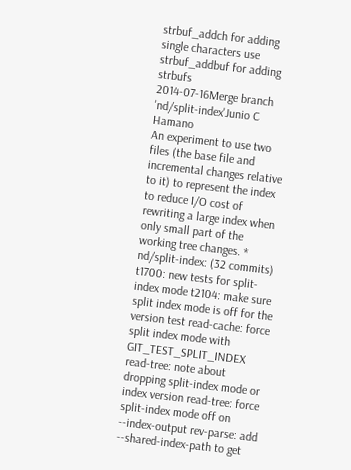strbuf_addch for adding single characters use strbuf_addbuf for adding strbufs
2014-07-16Merge branch 'nd/split-index'Junio C Hamano
An experiment to use two files (the base file and incremental changes relative to it) to represent the index to reduce I/O cost of rewriting a large index when only small part of the working tree changes. * nd/split-index: (32 commits) t1700: new tests for split-index mode t2104: make sure split index mode is off for the version test read-cache: force split index mode with GIT_TEST_SPLIT_INDEX read-tree: note about dropping split-index mode or index version read-tree: force split-index mode off on --index-output rev-parse: add --shared-index-path to get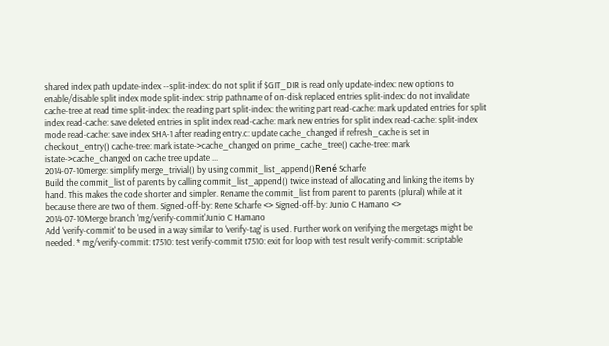shared index path update-index --split-index: do not split if $GIT_DIR is read only update-index: new options to enable/disable split index mode split-index: strip pathname of on-disk replaced entries split-index: do not invalidate cache-tree at read time split-index: the reading part split-index: the writing part read-cache: mark updated entries for split index read-cache: save deleted entries in split index read-cache: mark new entries for split index read-cache: split-index mode read-cache: save index SHA-1 after reading entry.c: update cache_changed if refresh_cache is set in checkout_entry() cache-tree: mark istate->cache_changed on prime_cache_tree() cache-tree: mark istate->cache_changed on cache tree update ...
2014-07-10merge: simplify merge_trivial() by using commit_list_append()René Scharfe
Build the commit_list of parents by calling commit_list_append() twice instead of allocating and linking the items by hand. This makes the code shorter and simpler. Rename the commit_list from parent to parents (plural) while at it because there are two of them. Signed-off-by: Rene Scharfe <> Signed-off-by: Junio C Hamano <>
2014-07-10Merge branch 'mg/verify-commit'Junio C Hamano
Add 'verify-commit' to be used in a way similar to 'verify-tag' is used. Further work on verifying the mergetags might be needed. * mg/verify-commit: t7510: test verify-commit t7510: exit for loop with test result verify-commit: scriptable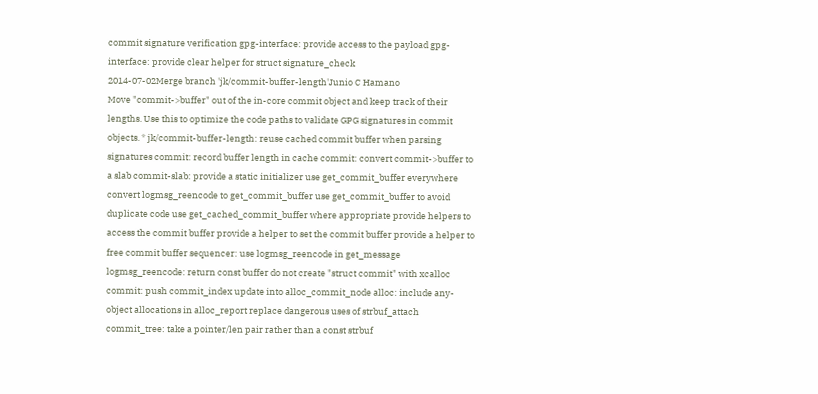commit signature verification gpg-interface: provide access to the payload gpg-interface: provide clear helper for struct signature_check
2014-07-02Merge branch 'jk/commit-buffer-length'Junio C Hamano
Move "commit->buffer" out of the in-core commit object and keep track of their lengths. Use this to optimize the code paths to validate GPG signatures in commit objects. * jk/commit-buffer-length: reuse cached commit buffer when parsing signatures commit: record buffer length in cache commit: convert commit->buffer to a slab commit-slab: provide a static initializer use get_commit_buffer everywhere convert logmsg_reencode to get_commit_buffer use get_commit_buffer to avoid duplicate code use get_cached_commit_buffer where appropriate provide helpers to access the commit buffer provide a helper to set the commit buffer provide a helper to free commit buffer sequencer: use logmsg_reencode in get_message logmsg_reencode: return const buffer do not create "struct commit" with xcalloc commit: push commit_index update into alloc_commit_node alloc: include any-object allocations in alloc_report replace dangerous uses of strbuf_attach commit_tree: take a pointer/len pair rather than a const strbuf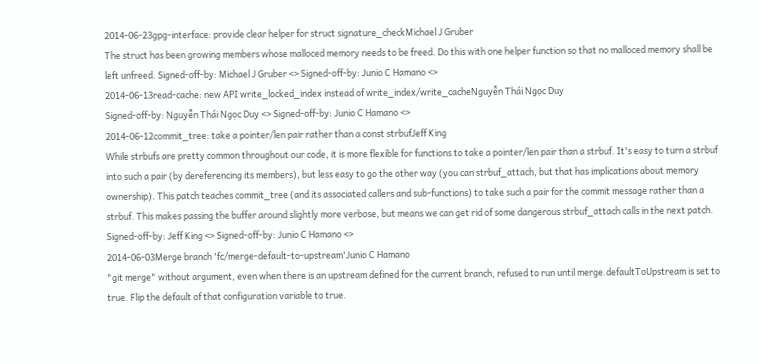2014-06-23gpg-interface: provide clear helper for struct signature_checkMichael J Gruber
The struct has been growing members whose malloced memory needs to be freed. Do this with one helper function so that no malloced memory shall be left unfreed. Signed-off-by: Michael J Gruber <> Signed-off-by: Junio C Hamano <>
2014-06-13read-cache: new API write_locked_index instead of write_index/write_cacheNguyễn Thái Ngọc Duy
Signed-off-by: Nguyễn Thái Ngọc Duy <> Signed-off-by: Junio C Hamano <>
2014-06-12commit_tree: take a pointer/len pair rather than a const strbufJeff King
While strbufs are pretty common throughout our code, it is more flexible for functions to take a pointer/len pair than a strbuf. It's easy to turn a strbuf into such a pair (by dereferencing its members), but less easy to go the other way (you can strbuf_attach, but that has implications about memory ownership). This patch teaches commit_tree (and its associated callers and sub-functions) to take such a pair for the commit message rather than a strbuf. This makes passing the buffer around slightly more verbose, but means we can get rid of some dangerous strbuf_attach calls in the next patch. Signed-off-by: Jeff King <> Signed-off-by: Junio C Hamano <>
2014-06-03Merge branch 'fc/merge-default-to-upstream'Junio C Hamano
"git merge" without argument, even when there is an upstream defined for the current branch, refused to run until merge.defaultToUpstream is set to true. Flip the default of that configuration variable to true.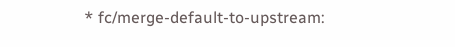* fc/merge-default-to-upstream: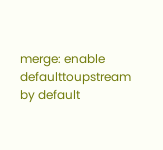merge: enable defaulttoupstream by default